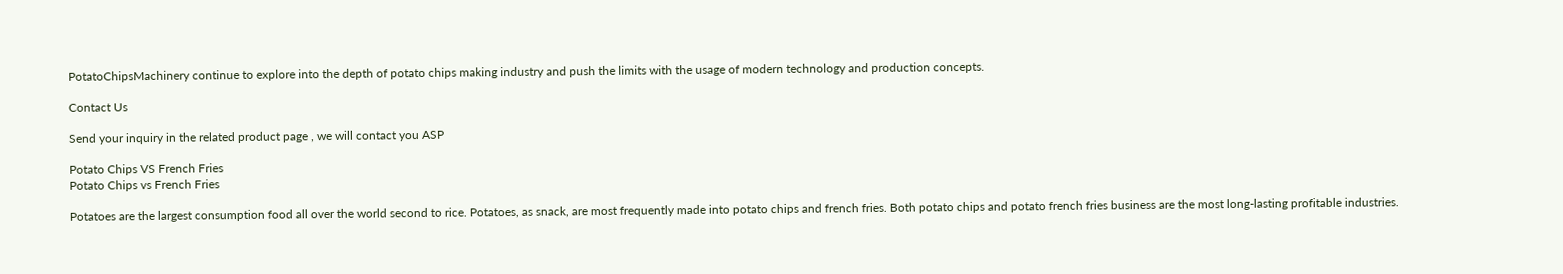PotatoChipsMachinery continue to explore into the depth of potato chips making industry and push the limits with the usage of modern technology and production concepts.

Contact Us

Send your inquiry in the related product page , we will contact you ASP

Potato Chips VS French Fries
Potato Chips vs French Fries

Potatoes are the largest consumption food all over the world second to rice. Potatoes, as snack, are most frequently made into potato chips and french fries. Both potato chips and potato french fries business are the most long-lasting profitable industries.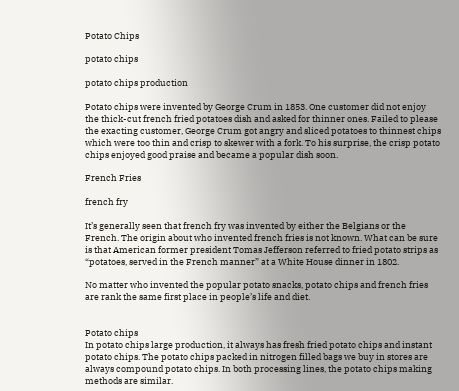Potato Chips

potato chips

potato chips production

Potato chips were invented by George Crum in 1853. One customer did not enjoy the thick-cut french fried potatoes dish and asked for thinner ones. Failed to please the exacting customer, George Crum got angry and sliced potatoes to thinnest chips which were too thin and crisp to skewer with a fork. To his surprise, the crisp potato chips enjoyed good praise and became a popular dish soon.

French Fries

french fry

It’s generally seen that french fry was invented by either the Belgians or the French. The origin about who invented french fries is not known. What can be sure is that American former president Tomas Jefferson referred to fried potato strips as “potatoes, served in the French manner” at a White House dinner in 1802.

No matter who invented the popular potato snacks, potato chips and french fries are rank the same first place in people’s life and diet.


Potato chips
In potato chips large production, it always has fresh fried potato chips and instant potato chips. The potato chips packed in nitrogen filled bags we buy in stores are always compound potato chips. In both processing lines, the potato chips making methods are similar.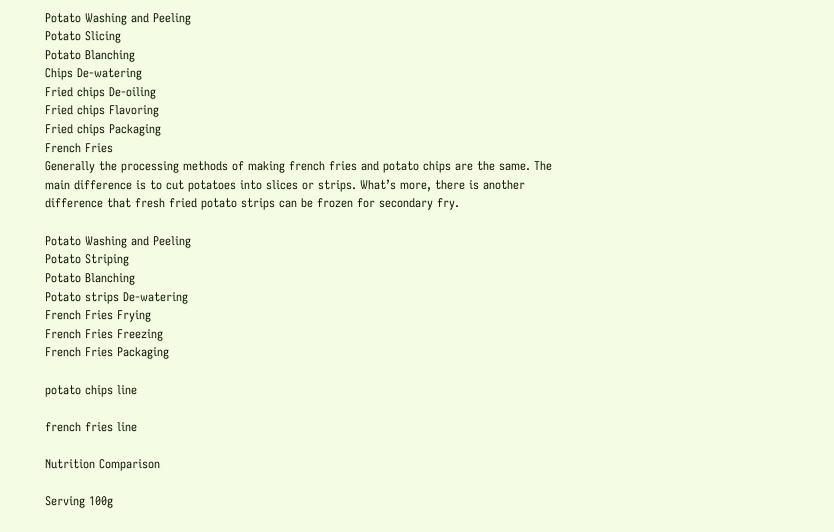Potato Washing and Peeling
Potato Slicing
Potato Blanching
Chips De-watering
Fried chips De-oiling
Fried chips Flavoring
Fried chips Packaging
French Fries
Generally the processing methods of making french fries and potato chips are the same. The main difference is to cut potatoes into slices or strips. What’s more, there is another difference that fresh fried potato strips can be frozen for secondary fry.

Potato Washing and Peeling
Potato Striping
Potato Blanching
Potato strips De-watering
French Fries Frying
French Fries Freezing
French Fries Packaging

potato chips line

french fries line

Nutrition Comparison

Serving 100g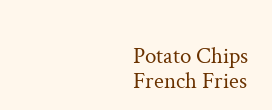Potato Chips
French Fries